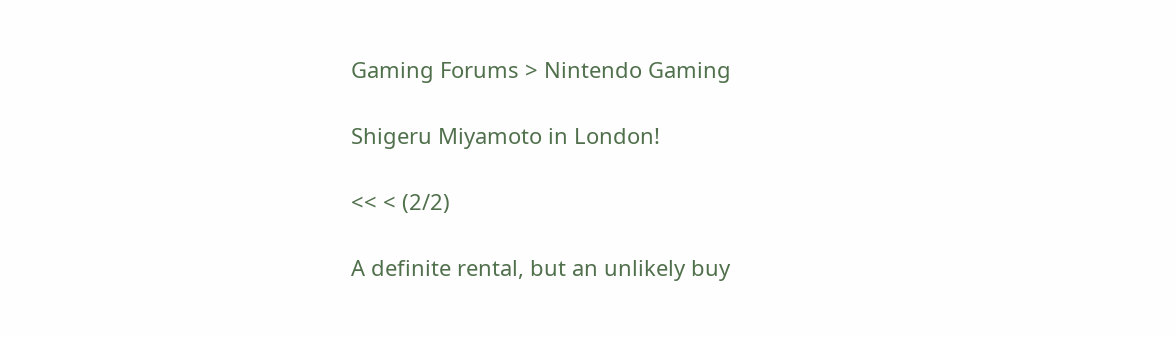Gaming Forums > Nintendo Gaming

Shigeru Miyamoto in London!

<< < (2/2)

A definite rental, but an unlikely buy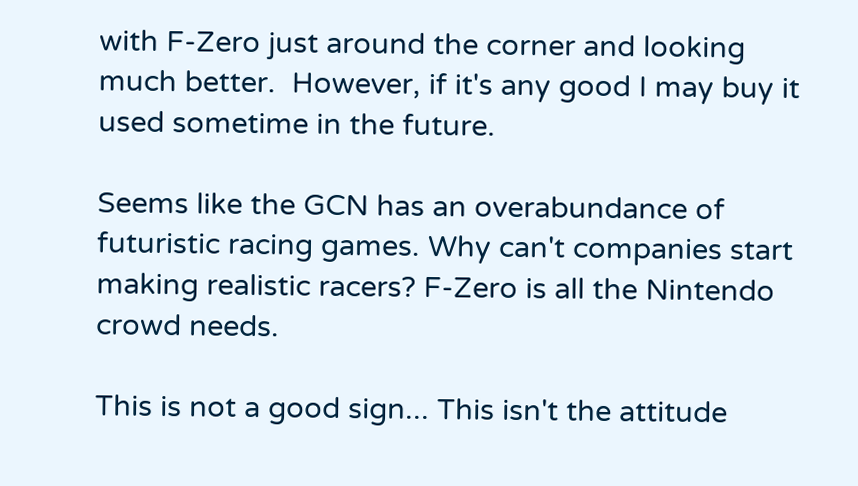with F-Zero just around the corner and looking much better.  However, if it's any good I may buy it used sometime in the future.

Seems like the GCN has an overabundance of futuristic racing games. Why can't companies start making realistic racers? F-Zero is all the Nintendo crowd needs.

This is not a good sign... This isn't the attitude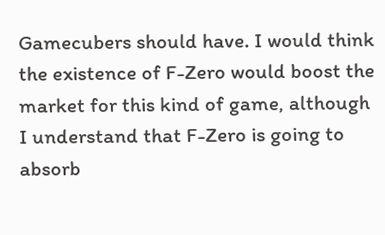Gamecubers should have. I would think the existence of F-Zero would boost the market for this kind of game, although I understand that F-Zero is going to absorb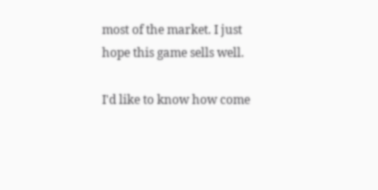most of the market. I just hope this game sells well.

I'd like to know how come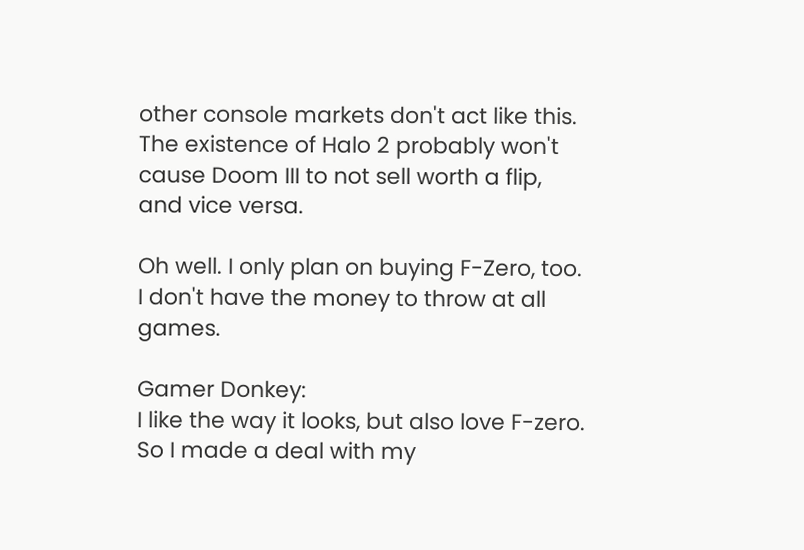other console markets don't act like this. The existence of Halo 2 probably won't cause Doom III to not sell worth a flip, and vice versa.

Oh well. I only plan on buying F-Zero, too. I don't have the money to throw at all games.

Gamer Donkey:
I like the way it looks, but also love F-zero. So I made a deal with my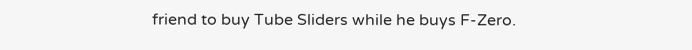friend to buy Tube Sliders while he buys F-Zero.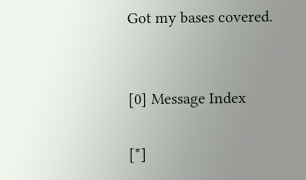Got my bases covered.


[0] Message Index

[*]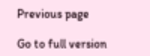Previous page

Go to full version